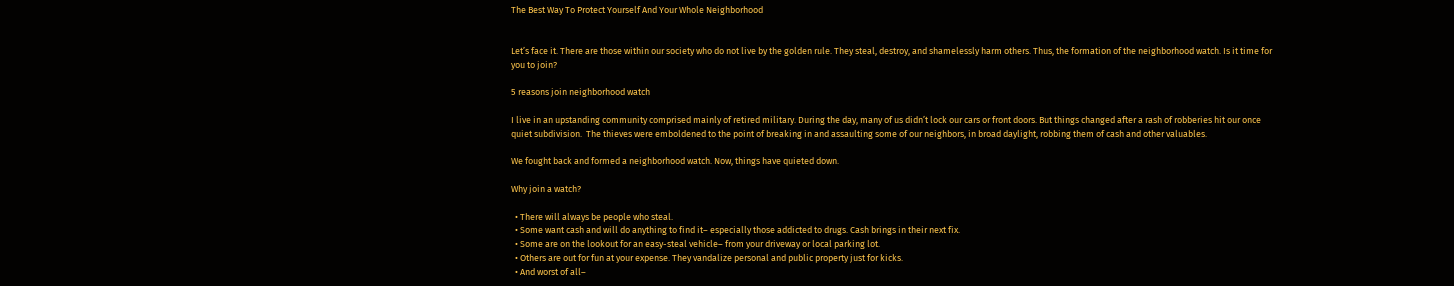The Best Way To Protect Yourself And Your Whole Neighborhood


Let’s face it. There are those within our society who do not live by the golden rule. They steal, destroy, and shamelessly harm others. Thus, the formation of the neighborhood watch. Is it time for you to join?

5 reasons join neighborhood watch

I live in an upstanding community comprised mainly of retired military. During the day, many of us didn’t lock our cars or front doors. But things changed after a rash of robberies hit our once quiet subdivision.  The thieves were emboldened to the point of breaking in and assaulting some of our neighbors, in broad daylight, robbing them of cash and other valuables.

We fought back and formed a neighborhood watch. Now, things have quieted down.

Why join a watch?

  • There will always be people who steal.
  • Some want cash and will do anything to find it– especially those addicted to drugs. Cash brings in their next fix.
  • Some are on the lookout for an easy-steal vehicle– from your driveway or local parking lot.
  • Others are out for fun at your expense. They vandalize personal and public property just for kicks.
  • And worst of all–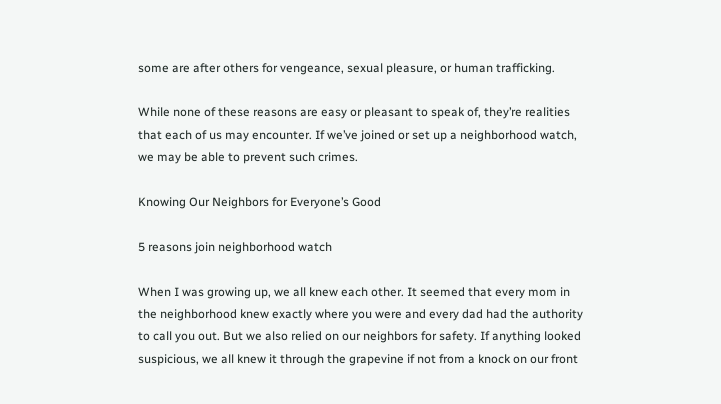some are after others for vengeance, sexual pleasure, or human trafficking.

While none of these reasons are easy or pleasant to speak of, they’re realities that each of us may encounter. If we’ve joined or set up a neighborhood watch, we may be able to prevent such crimes.

Knowing Our Neighbors for Everyone’s Good

5 reasons join neighborhood watch

When I was growing up, we all knew each other. It seemed that every mom in the neighborhood knew exactly where you were and every dad had the authority to call you out. But we also relied on our neighbors for safety. If anything looked suspicious, we all knew it through the grapevine if not from a knock on our front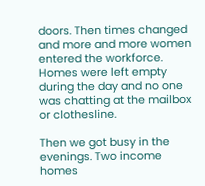doors. Then times changed and more and more women entered the workforce. Homes were left empty during the day and no one was chatting at the mailbox or clothesline.

Then we got busy in the evenings. Two income homes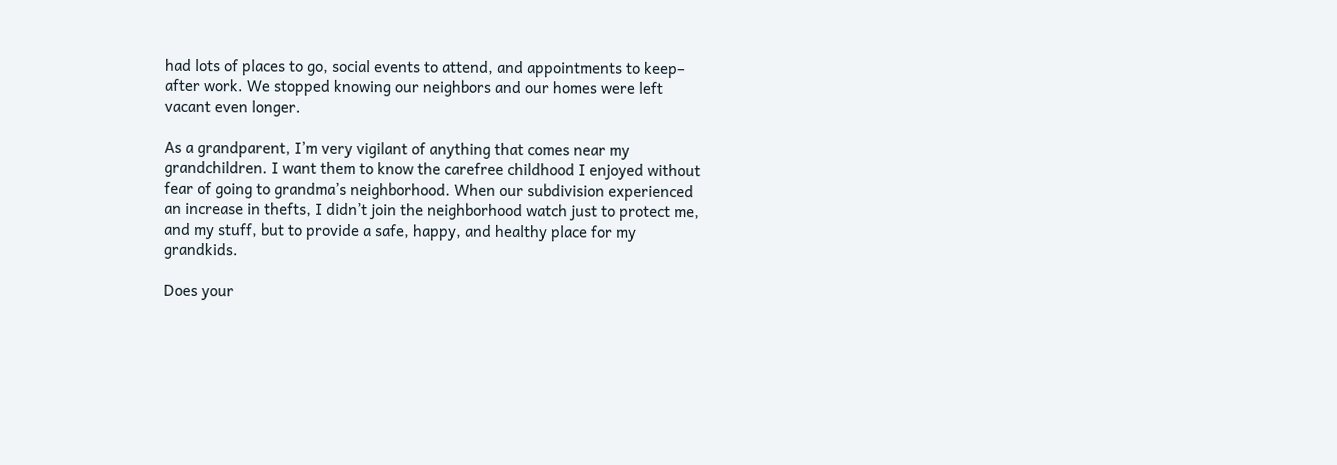had lots of places to go, social events to attend, and appointments to keep– after work. We stopped knowing our neighbors and our homes were left vacant even longer.

As a grandparent, I’m very vigilant of anything that comes near my grandchildren. I want them to know the carefree childhood I enjoyed without fear of going to grandma’s neighborhood. When our subdivision experienced an increase in thefts, I didn’t join the neighborhood watch just to protect me, and my stuff, but to provide a safe, happy, and healthy place for my grandkids.

Does your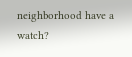neighborhood have a watch?